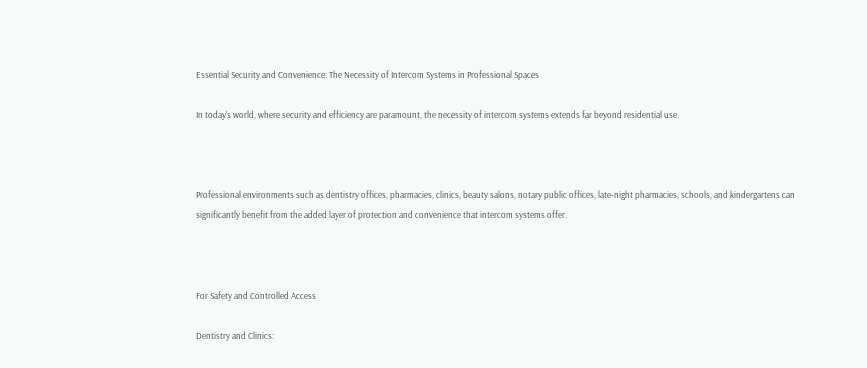Essential Security and Convenience: The Necessity of Intercom Systems in Professional Spaces

In today's world, where security and efficiency are paramount, the necessity of intercom systems extends far beyond residential use.



Professional environments such as dentistry offices, pharmacies, clinics, beauty salons, notary public offices, late-night pharmacies, schools, and kindergartens can significantly benefit from the added layer of protection and convenience that intercom systems offer.



For Safety and Controlled Access

Dentistry and Clinics: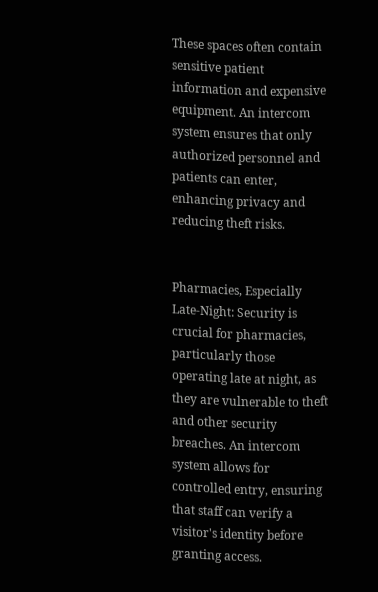These spaces often contain sensitive patient information and expensive equipment. An intercom system ensures that only authorized personnel and patients can enter, enhancing privacy and reducing theft risks.


Pharmacies, Especially Late-Night: Security is crucial for pharmacies, particularly those operating late at night, as they are vulnerable to theft and other security breaches. An intercom system allows for controlled entry, ensuring that staff can verify a visitor's identity before granting access.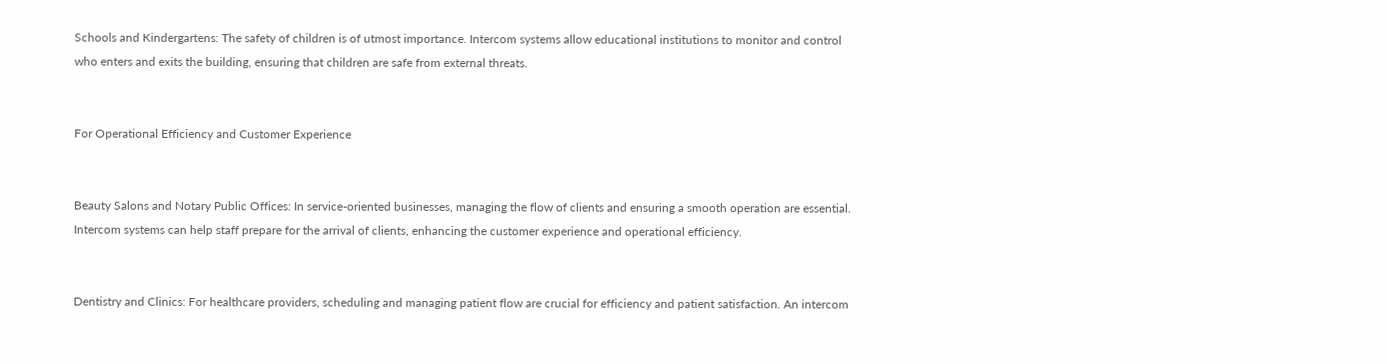Schools and Kindergartens: The safety of children is of utmost importance. Intercom systems allow educational institutions to monitor and control who enters and exits the building, ensuring that children are safe from external threats.


For Operational Efficiency and Customer Experience


Beauty Salons and Notary Public Offices: In service-oriented businesses, managing the flow of clients and ensuring a smooth operation are essential. Intercom systems can help staff prepare for the arrival of clients, enhancing the customer experience and operational efficiency.


Dentistry and Clinics: For healthcare providers, scheduling and managing patient flow are crucial for efficiency and patient satisfaction. An intercom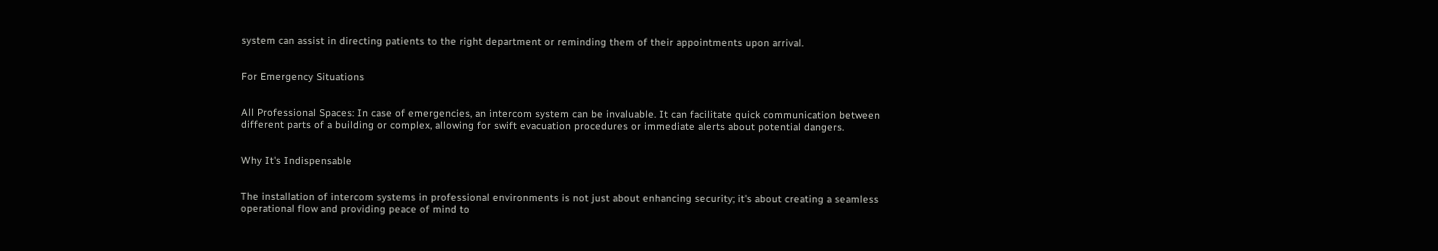system can assist in directing patients to the right department or reminding them of their appointments upon arrival.


For Emergency Situations


All Professional Spaces: In case of emergencies, an intercom system can be invaluable. It can facilitate quick communication between different parts of a building or complex, allowing for swift evacuation procedures or immediate alerts about potential dangers.


Why It's Indispensable


The installation of intercom systems in professional environments is not just about enhancing security; it's about creating a seamless operational flow and providing peace of mind to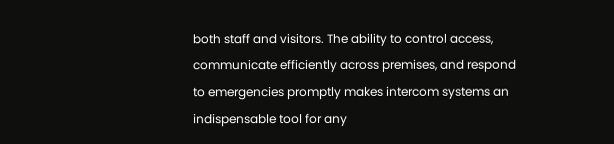both staff and visitors. The ability to control access, communicate efficiently across premises, and respond to emergencies promptly makes intercom systems an indispensable tool for any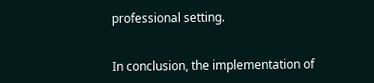professional setting.


In conclusion, the implementation of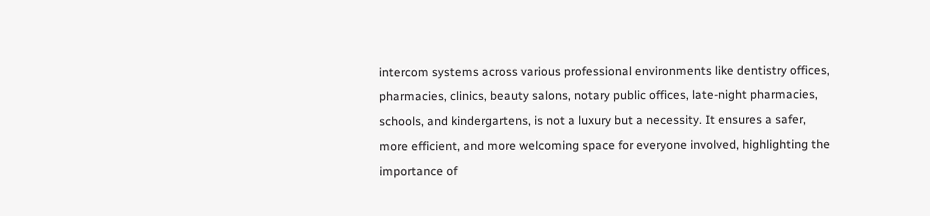intercom systems across various professional environments like dentistry offices, pharmacies, clinics, beauty salons, notary public offices, late-night pharmacies, schools, and kindergartens, is not a luxury but a necessity. It ensures a safer, more efficient, and more welcoming space for everyone involved, highlighting the importance of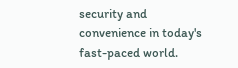security and convenience in today's fast-paced world.